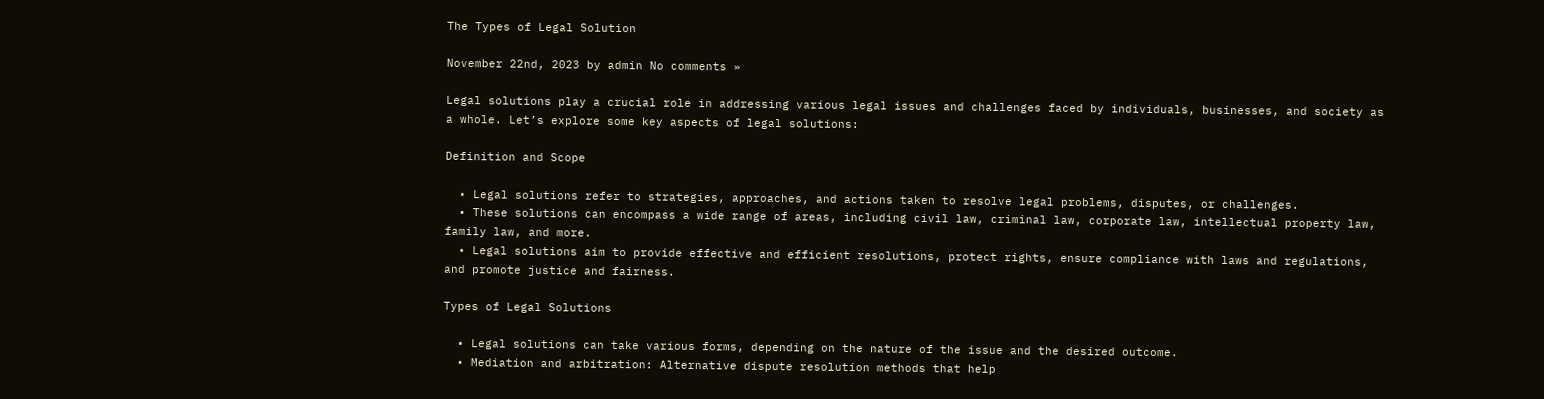The Types of Legal Solution

November 22nd, 2023 by admin No comments »

Legal solutions play a crucial role in addressing various legal issues and challenges faced by individuals, businesses, and society as a whole. Let’s explore some key aspects of legal solutions:

Definition and Scope

  • Legal solutions refer to strategies, approaches, and actions taken to resolve legal problems, disputes, or challenges.
  • These solutions can encompass a wide range of areas, including civil law, criminal law, corporate law, intellectual property law, family law, and more.
  • Legal solutions aim to provide effective and efficient resolutions, protect rights, ensure compliance with laws and regulations, and promote justice and fairness.

Types of Legal Solutions

  • Legal solutions can take various forms, depending on the nature of the issue and the desired outcome.
  • Mediation and arbitration: Alternative dispute resolution methods that help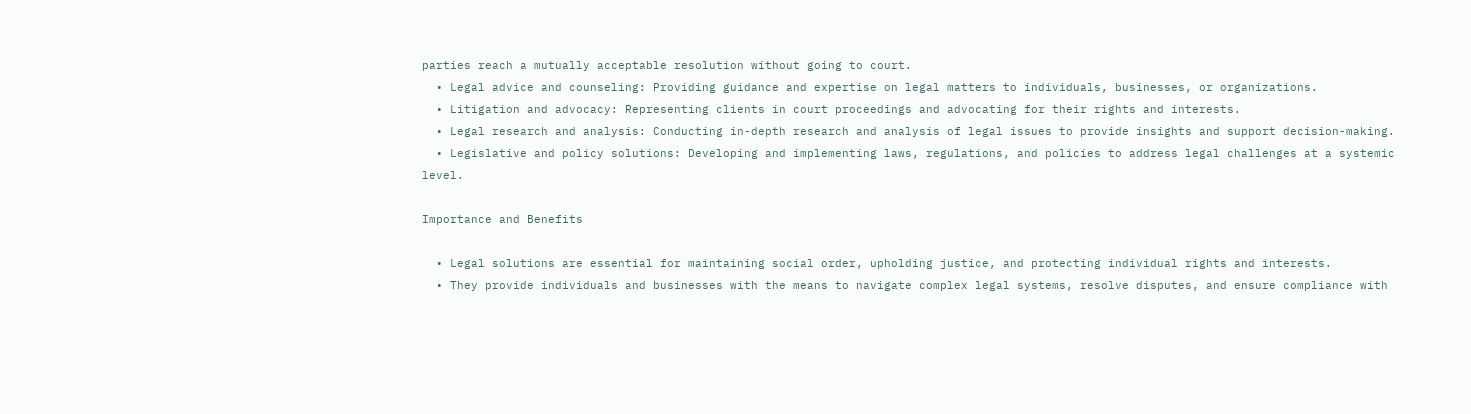parties reach a mutually acceptable resolution without going to court.
  • Legal advice and counseling: Providing guidance and expertise on legal matters to individuals, businesses, or organizations.
  • Litigation and advocacy: Representing clients in court proceedings and advocating for their rights and interests.
  • Legal research and analysis: Conducting in-depth research and analysis of legal issues to provide insights and support decision-making.
  • Legislative and policy solutions: Developing and implementing laws, regulations, and policies to address legal challenges at a systemic level.

Importance and Benefits

  • Legal solutions are essential for maintaining social order, upholding justice, and protecting individual rights and interests.
  • They provide individuals and businesses with the means to navigate complex legal systems, resolve disputes, and ensure compliance with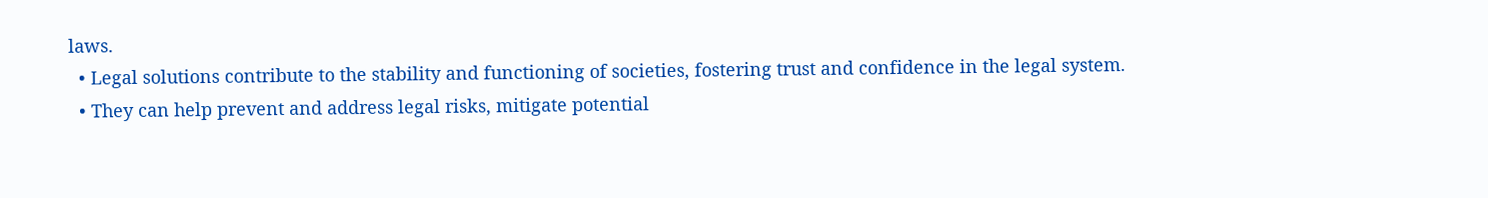laws.
  • Legal solutions contribute to the stability and functioning of societies, fostering trust and confidence in the legal system.
  • They can help prevent and address legal risks, mitigate potential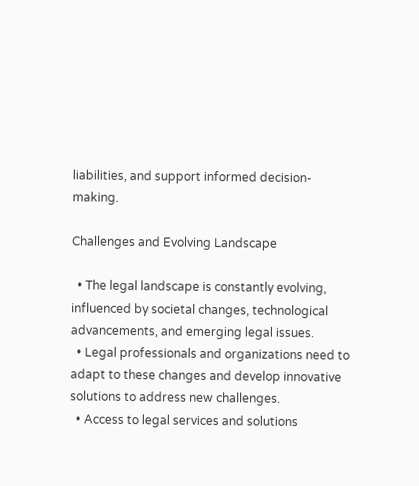liabilities, and support informed decision-making.

Challenges and Evolving Landscape

  • The legal landscape is constantly evolving, influenced by societal changes, technological advancements, and emerging legal issues.
  • Legal professionals and organizations need to adapt to these changes and develop innovative solutions to address new challenges.
  • Access to legal services and solutions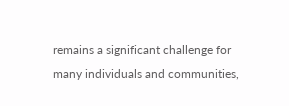remains a significant challenge for many individuals and communities,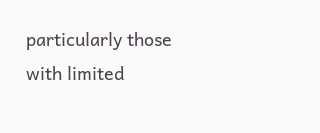particularly those with limited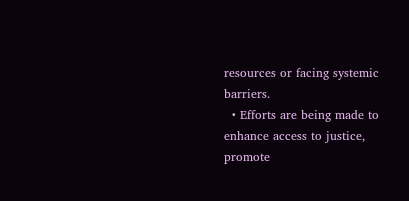resources or facing systemic barriers.
  • Efforts are being made to enhance access to justice, promote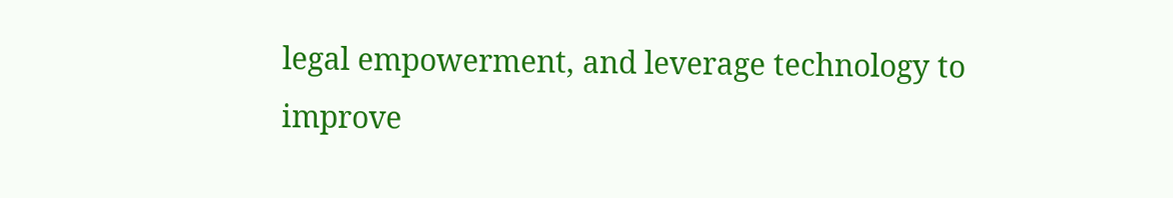legal empowerment, and leverage technology to improve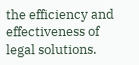the efficiency and effectiveness of legal solutions.